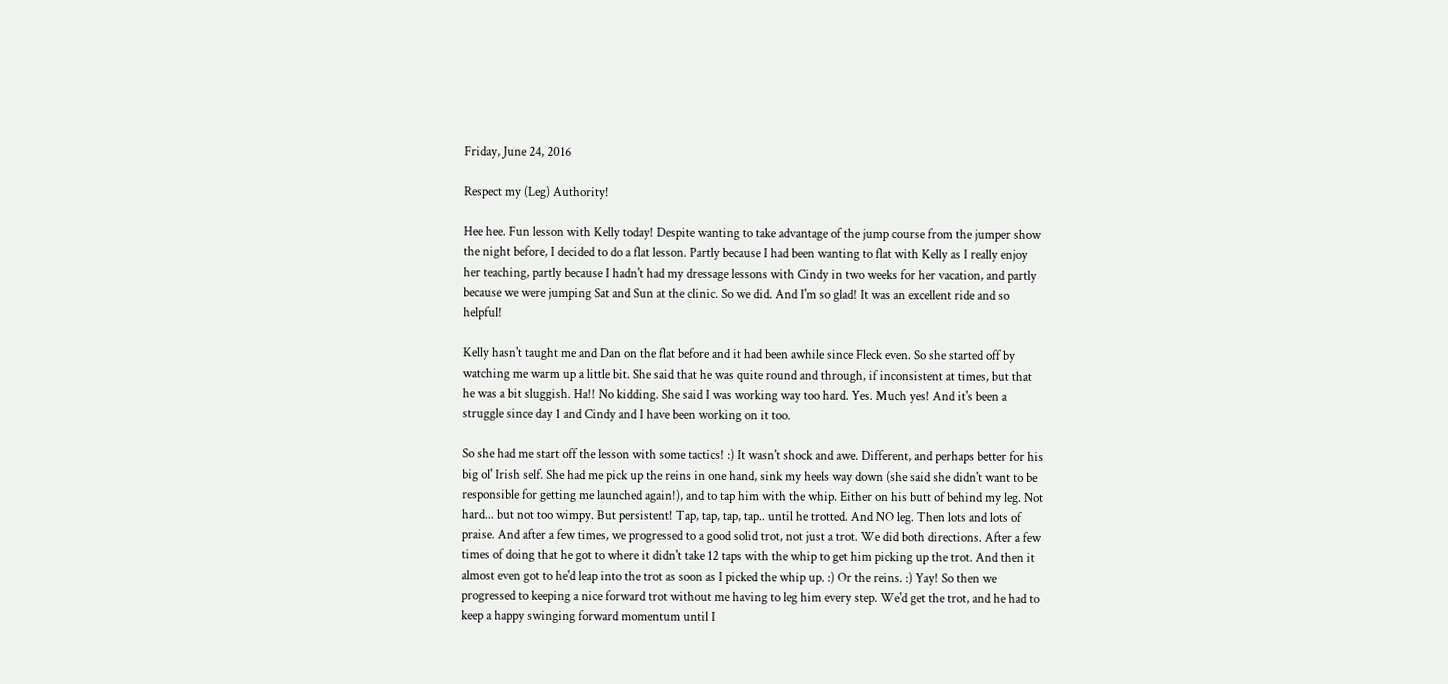Friday, June 24, 2016

Respect my (Leg) Authority!

Hee hee. Fun lesson with Kelly today! Despite wanting to take advantage of the jump course from the jumper show the night before, I decided to do a flat lesson. Partly because I had been wanting to flat with Kelly as I really enjoy her teaching, partly because I hadn't had my dressage lessons with Cindy in two weeks for her vacation, and partly because we were jumping Sat and Sun at the clinic. So we did. And I'm so glad! It was an excellent ride and so helpful!

Kelly hasn't taught me and Dan on the flat before and it had been awhile since Fleck even. So she started off by watching me warm up a little bit. She said that he was quite round and through, if inconsistent at times, but that he was a bit sluggish. Ha!! No kidding. She said I was working way too hard. Yes. Much yes! And it's been a struggle since day 1 and Cindy and I have been working on it too.

So she had me start off the lesson with some tactics! :) It wasn't shock and awe. Different, and perhaps better for his big ol' Irish self. She had me pick up the reins in one hand, sink my heels way down (she said she didn't want to be responsible for getting me launched again!), and to tap him with the whip. Either on his butt of behind my leg. Not hard... but not too wimpy. But persistent! Tap, tap, tap, tap.. until he trotted. And NO leg. Then lots and lots of praise. And after a few times, we progressed to a good solid trot, not just a trot. We did both directions. After a few times of doing that he got to where it didn't take 12 taps with the whip to get him picking up the trot. And then it almost even got to he'd leap into the trot as soon as I picked the whip up. :) Or the reins. :) Yay! So then we progressed to keeping a nice forward trot without me having to leg him every step. We'd get the trot, and he had to keep a happy swinging forward momentum until I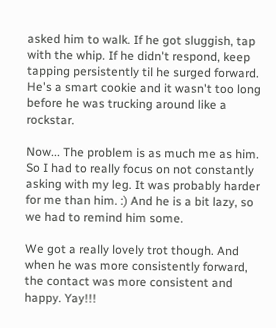asked him to walk. If he got sluggish, tap with the whip. If he didn't respond, keep tapping persistently til he surged forward. He's a smart cookie and it wasn't too long before he was trucking around like a rockstar.

Now... The problem is as much me as him. So I had to really focus on not constantly asking with my leg. It was probably harder for me than him. :) And he is a bit lazy, so we had to remind him some.

We got a really lovely trot though. And when he was more consistently forward, the contact was more consistent and happy. Yay!!!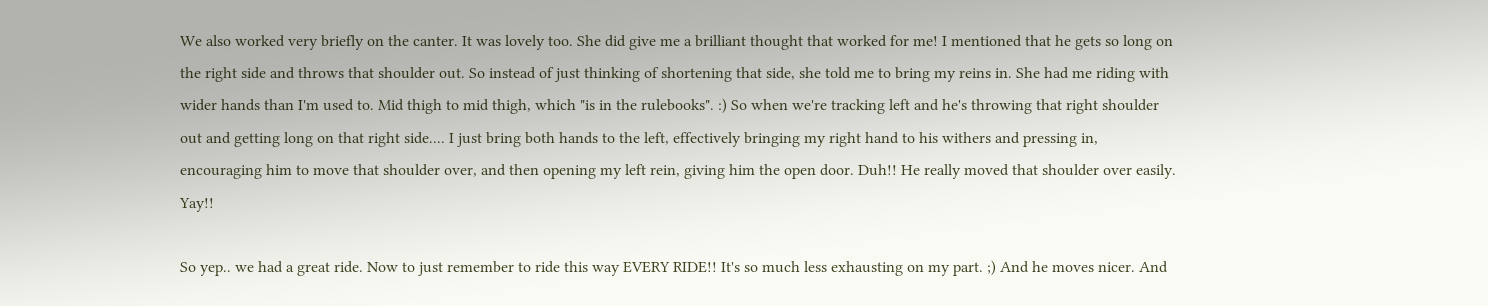We also worked very briefly on the canter. It was lovely too. She did give me a brilliant thought that worked for me! I mentioned that he gets so long on the right side and throws that shoulder out. So instead of just thinking of shortening that side, she told me to bring my reins in. She had me riding with wider hands than I'm used to. Mid thigh to mid thigh, which "is in the rulebooks". :) So when we're tracking left and he's throwing that right shoulder out and getting long on that right side.... I just bring both hands to the left, effectively bringing my right hand to his withers and pressing in, encouraging him to move that shoulder over, and then opening my left rein, giving him the open door. Duh!! He really moved that shoulder over easily. Yay!!

So yep.. we had a great ride. Now to just remember to ride this way EVERY RIDE!! It's so much less exhausting on my part. ;) And he moves nicer. And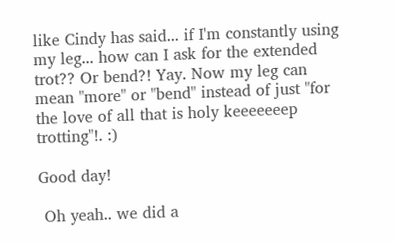like Cindy has said... if I'm constantly using my leg... how can I ask for the extended trot?? Or bend?! Yay. Now my leg can mean "more" or "bend" instead of just "for the love of all that is holy keeeeeeep trotting"!. :)

Good day!

 Oh yeah.. we did a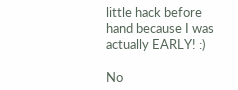little hack before hand because I was actually EARLY! :)

No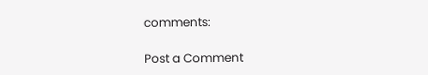comments:

Post a Comment